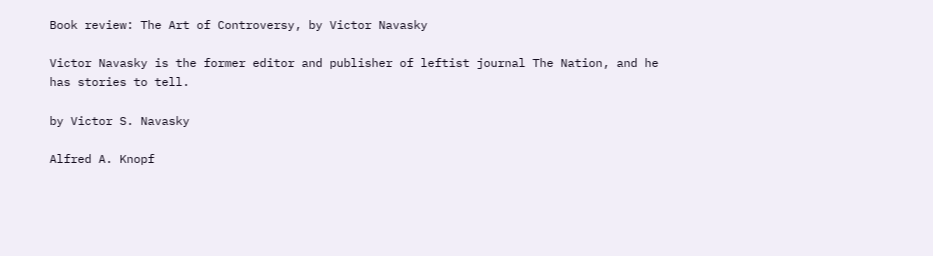Book review: The Art of Controversy, by Victor Navasky

Victor Navasky is the former editor and publisher of leftist journal The Nation, and he has stories to tell.

by Victor S. Navasky

Alfred A. Knopf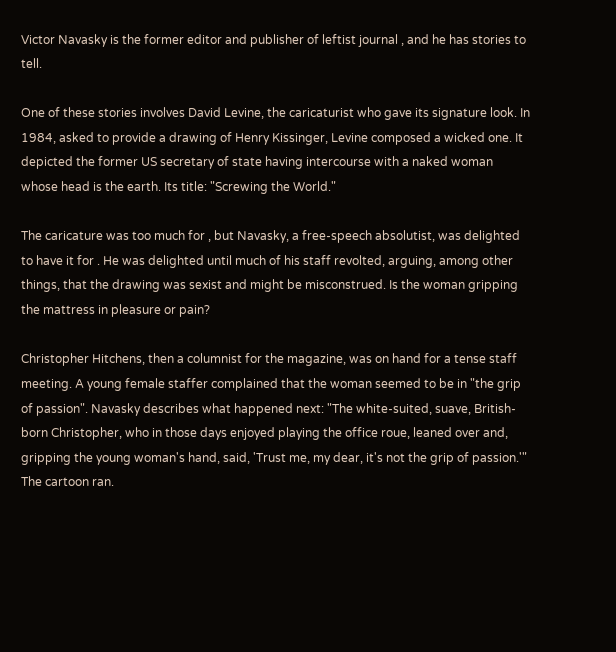Victor Navasky is the former editor and publisher of leftist journal , and he has stories to tell.

One of these stories involves David Levine, the caricaturist who gave its signature look. In 1984, asked to provide a drawing of Henry Kissinger, Levine composed a wicked one. It depicted the former US secretary of state having intercourse with a naked woman whose head is the earth. Its title: "Screwing the World."

The caricature was too much for , but Navasky, a free-speech absolutist, was delighted to have it for . He was delighted until much of his staff revolted, arguing, among other things, that the drawing was sexist and might be misconstrued. Is the woman gripping the mattress in pleasure or pain?

Christopher Hitchens, then a columnist for the magazine, was on hand for a tense staff meeting. A young female staffer complained that the woman seemed to be in "the grip of passion". Navasky describes what happened next: "The white-suited, suave, British-born Christopher, who in those days enjoyed playing the office roue, leaned over and, gripping the young woman's hand, said, 'Trust me, my dear, it's not the grip of passion.'" The cartoon ran.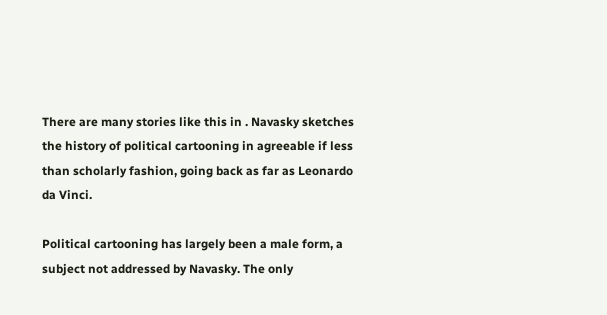There are many stories like this in . Navasky sketches the history of political cartooning in agreeable if less than scholarly fashion, going back as far as Leonardo da Vinci.

Political cartooning has largely been a male form, a subject not addressed by Navasky. The only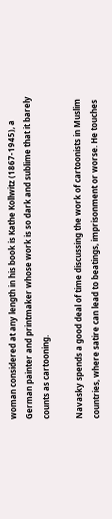woman considered at any length in his book is Kathe Kollwitz (1867-1945), a German painter and printmaker whose work is so dark and sublime that it barely counts as cartooning.

Navasky spends a good deal of time discussing the work of cartoonists in Muslim countries, where satire can lead to beatings, imprisonment or worse. He touches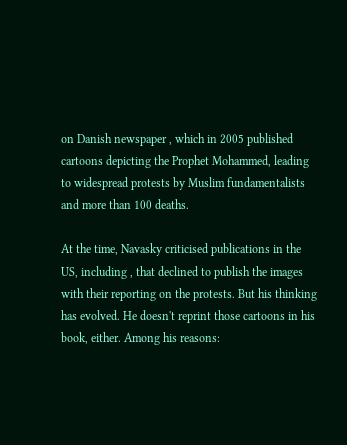on Danish newspaper , which in 2005 published cartoons depicting the Prophet Mohammed, leading to widespread protests by Muslim fundamentalists and more than 100 deaths.

At the time, Navasky criticised publications in the US, including , that declined to publish the images with their reporting on the protests. But his thinking has evolved. He doesn't reprint those cartoons in his book, either. Among his reasons: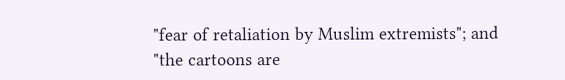"fear of retaliation by Muslim extremists"; and "the cartoons are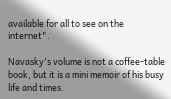available for all to see on the internet".

Navasky's volume is not a coffee-table book, but it is a mini memoir of his busy life and times.